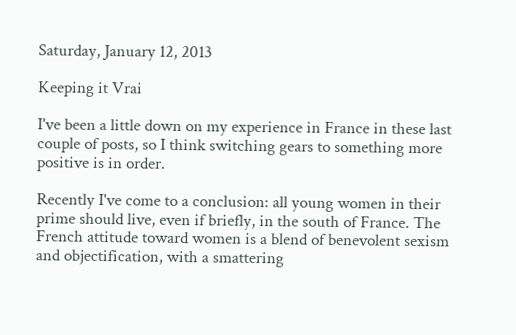Saturday, January 12, 2013

Keeping it Vrai

I've been a little down on my experience in France in these last couple of posts, so I think switching gears to something more positive is in order.

Recently I've come to a conclusion: all young women in their prime should live, even if briefly, in the south of France. The French attitude toward women is a blend of benevolent sexism and objectification, with a smattering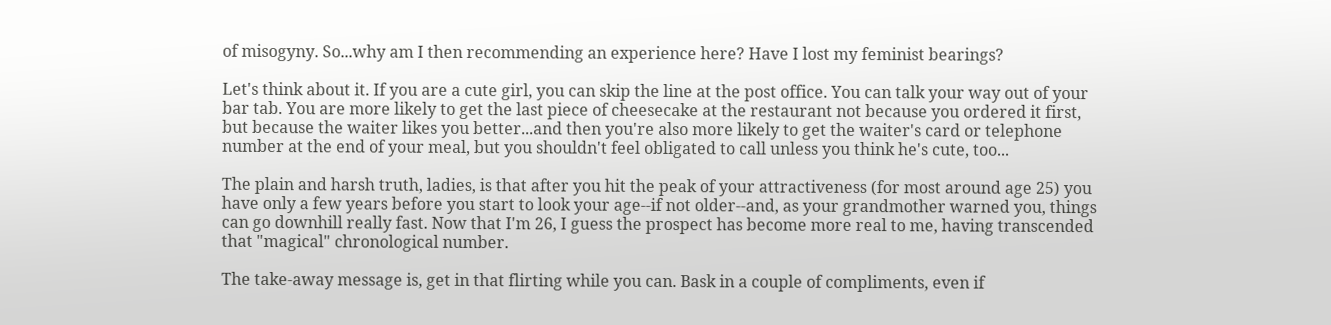of misogyny. So...why am I then recommending an experience here? Have I lost my feminist bearings?

Let's think about it. If you are a cute girl, you can skip the line at the post office. You can talk your way out of your bar tab. You are more likely to get the last piece of cheesecake at the restaurant not because you ordered it first, but because the waiter likes you better...and then you're also more likely to get the waiter's card or telephone number at the end of your meal, but you shouldn't feel obligated to call unless you think he's cute, too...

The plain and harsh truth, ladies, is that after you hit the peak of your attractiveness (for most around age 25) you have only a few years before you start to look your age--if not older--and, as your grandmother warned you, things can go downhill really fast. Now that I'm 26, I guess the prospect has become more real to me, having transcended that "magical" chronological number.

The take-away message is, get in that flirting while you can. Bask in a couple of compliments, even if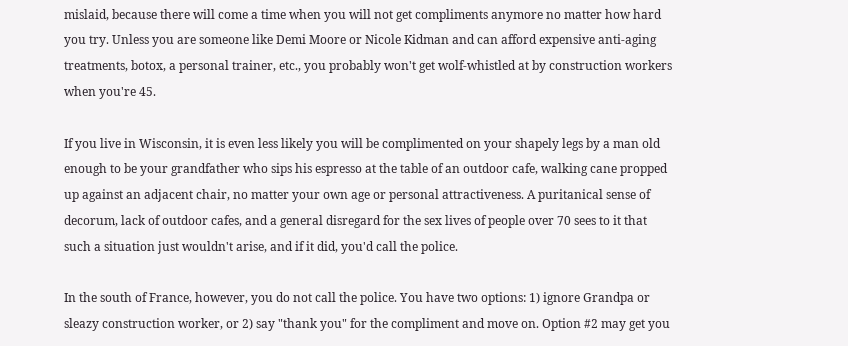mislaid, because there will come a time when you will not get compliments anymore no matter how hard you try. Unless you are someone like Demi Moore or Nicole Kidman and can afford expensive anti-aging treatments, botox, a personal trainer, etc., you probably won't get wolf-whistled at by construction workers when you're 45.

If you live in Wisconsin, it is even less likely you will be complimented on your shapely legs by a man old enough to be your grandfather who sips his espresso at the table of an outdoor cafe, walking cane propped up against an adjacent chair, no matter your own age or personal attractiveness. A puritanical sense of decorum, lack of outdoor cafes, and a general disregard for the sex lives of people over 70 sees to it that such a situation just wouldn't arise, and if it did, you'd call the police.

In the south of France, however, you do not call the police. You have two options: 1) ignore Grandpa or sleazy construction worker, or 2) say "thank you" for the compliment and move on. Option #2 may get you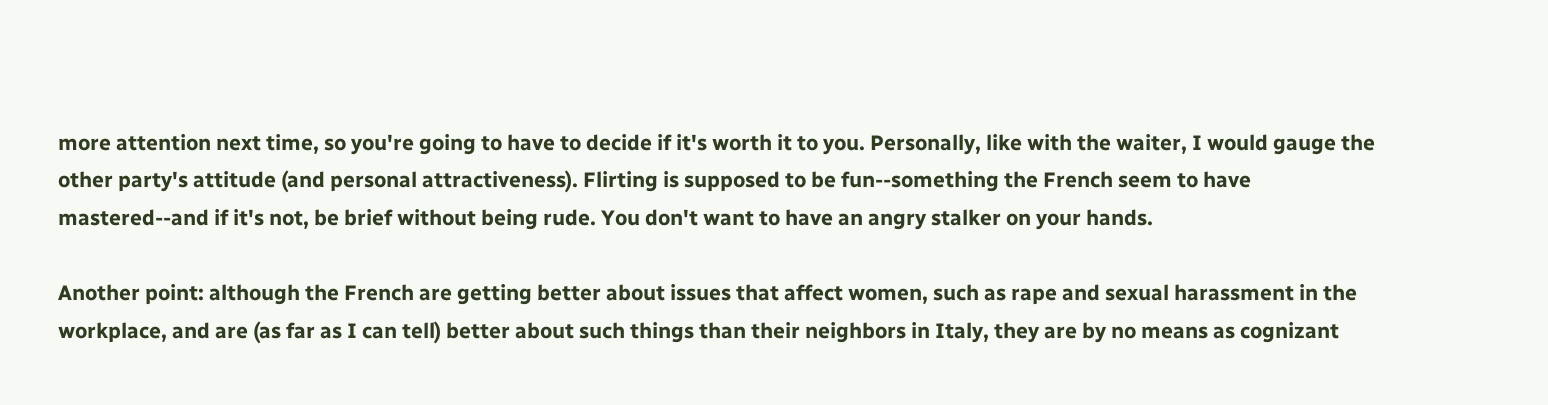more attention next time, so you're going to have to decide if it's worth it to you. Personally, like with the waiter, I would gauge the other party's attitude (and personal attractiveness). Flirting is supposed to be fun--something the French seem to have mastered--and if it's not, be brief without being rude. You don't want to have an angry stalker on your hands.

Another point: although the French are getting better about issues that affect women, such as rape and sexual harassment in the workplace, and are (as far as I can tell) better about such things than their neighbors in Italy, they are by no means as cognizant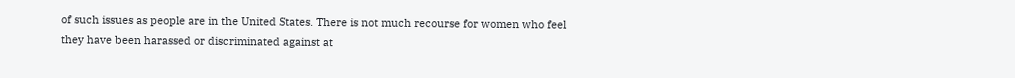of such issues as people are in the United States. There is not much recourse for women who feel they have been harassed or discriminated against at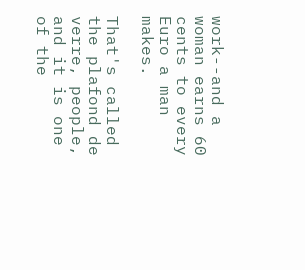work--and a woman earns 60 cents to every Euro a man makes.

That's called the plafond de verre, people, and it is one of the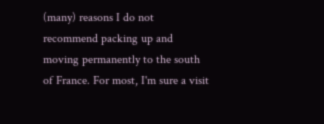(many) reasons I do not recommend packing up and moving permanently to the south of France. For most, I'm sure a visit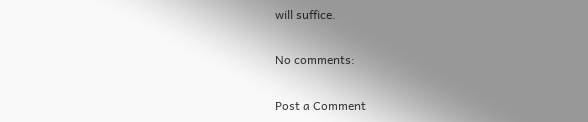will suffice.

No comments:

Post a Comment